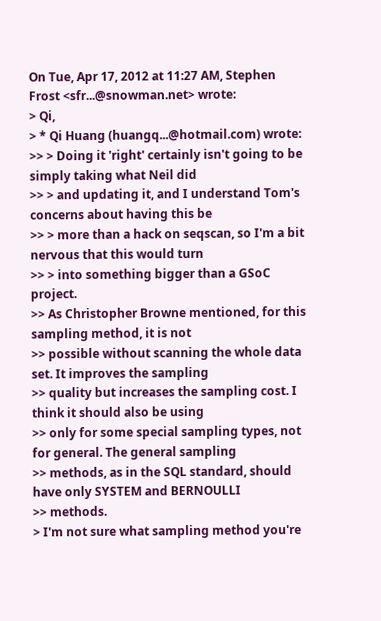On Tue, Apr 17, 2012 at 11:27 AM, Stephen Frost <sfr...@snowman.net> wrote:
> Qi,
> * Qi Huang (huangq...@hotmail.com) wrote:
>> > Doing it 'right' certainly isn't going to be simply taking what Neil did
>> > and updating it, and I understand Tom's concerns about having this be
>> > more than a hack on seqscan, so I'm a bit nervous that this would turn
>> > into something bigger than a GSoC project.
>> As Christopher Browne mentioned, for this sampling method, it is not
>> possible without scanning the whole data set. It improves the sampling
>> quality but increases the sampling cost. I think it should also be using
>> only for some special sampling types, not for general. The general sampling
>> methods, as in the SQL standard, should have only SYSTEM and BERNOULLI
>> methods.
> I'm not sure what sampling method you're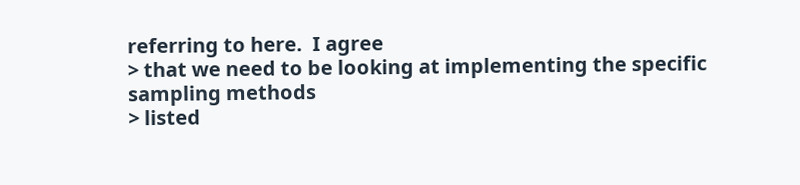referring to here.  I agree
> that we need to be looking at implementing the specific sampling methods
> listed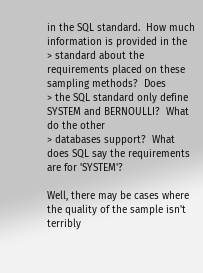in the SQL standard.  How much information is provided in the
> standard about the requirements placed on these sampling methods?  Does
> the SQL standard only define SYSTEM and BERNOULLI?  What do the other
> databases support?  What does SQL say the requirements are for 'SYSTEM'?

Well, there may be cases where the quality of the sample isn't
terribly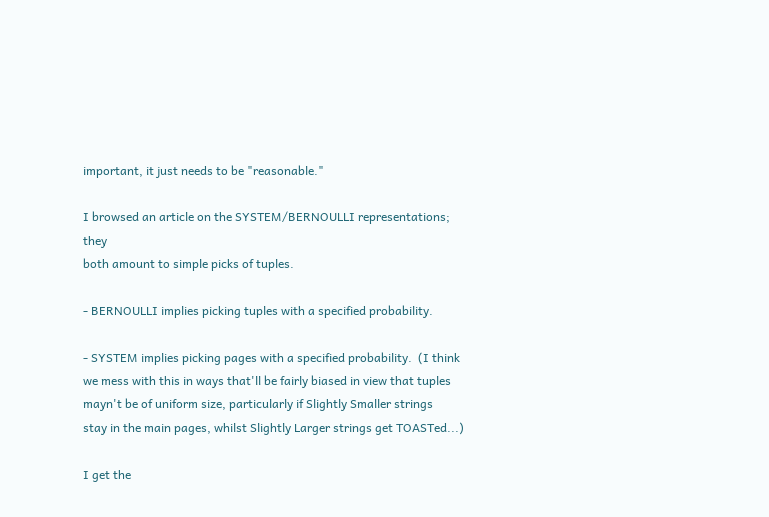important, it just needs to be "reasonable."

I browsed an article on the SYSTEM/BERNOULLI representations; they
both amount to simple picks of tuples.

- BERNOULLI implies picking tuples with a specified probability.

- SYSTEM implies picking pages with a specified probability.  (I think
we mess with this in ways that'll be fairly biased in view that tuples
mayn't be of uniform size, particularly if Slightly Smaller strings
stay in the main pages, whilst Slightly Larger strings get TOASTed...)

I get the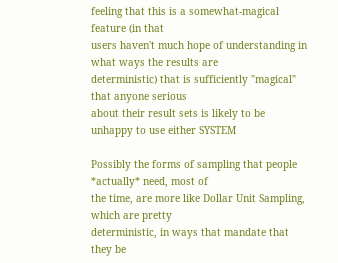feeling that this is a somewhat-magical feature (in that
users haven't much hope of understanding in what ways the results are
deterministic) that is sufficiently "magical" that anyone serious
about their result sets is likely to be unhappy to use either SYSTEM

Possibly the forms of sampling that people *actually* need, most of
the time, are more like Dollar Unit Sampling, which are pretty
deterministic, in ways that mandate that they be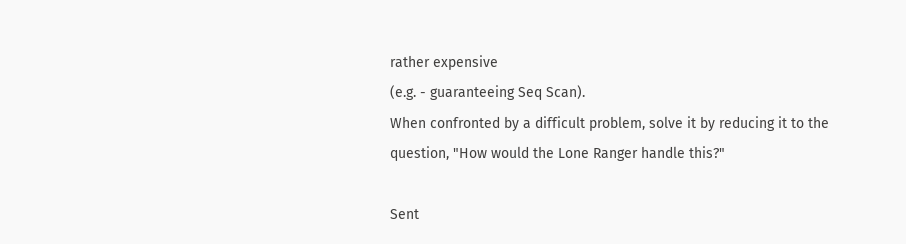rather expensive
(e.g. - guaranteeing Seq Scan).
When confronted by a difficult problem, solve it by reducing it to the
question, "How would the Lone Ranger handle this?"

Sent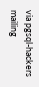via pgsql-hackers mailing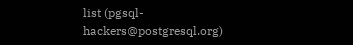list (pgsql-hackers@postgresql.org)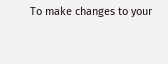To make changes to your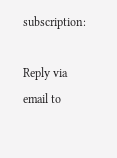subscription:

Reply via email to